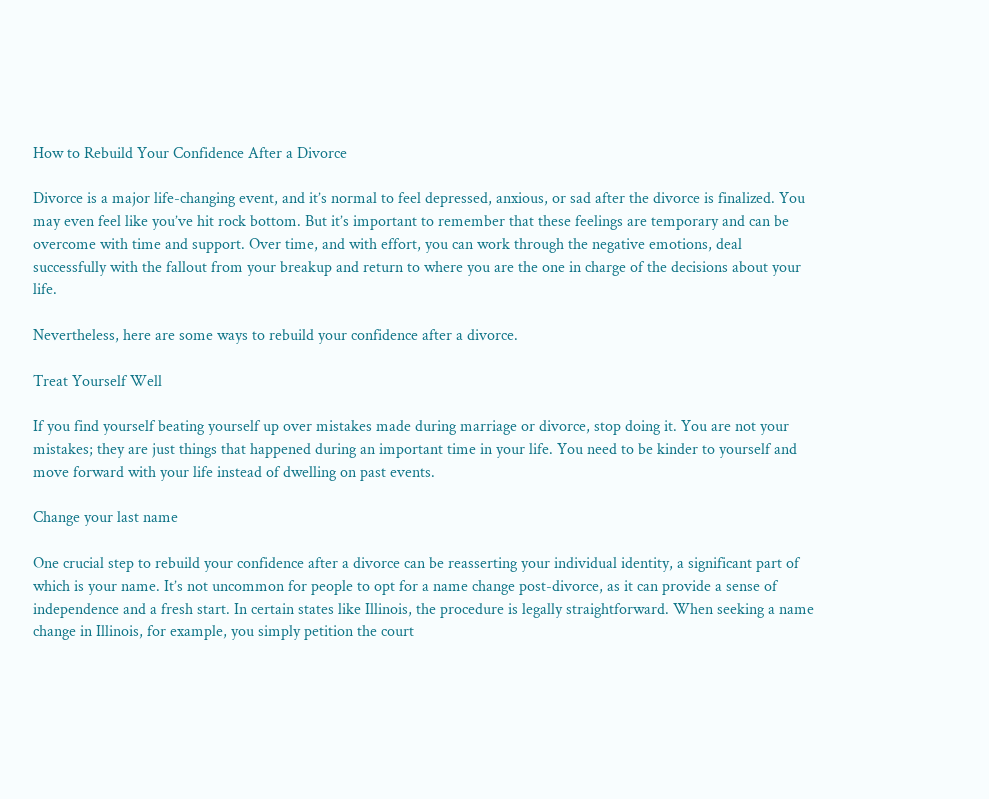How to Rebuild Your Confidence After a Divorce

Divorce is a major life-changing event, and it’s normal to feel depressed, anxious, or sad after the divorce is finalized. You may even feel like you’ve hit rock bottom. But it’s important to remember that these feelings are temporary and can be overcome with time and support. Over time, and with effort, you can work through the negative emotions, deal successfully with the fallout from your breakup and return to where you are the one in charge of the decisions about your life.

Nevertheless, here are some ways to rebuild your confidence after a divorce.

Treat Yourself Well

If you find yourself beating yourself up over mistakes made during marriage or divorce, stop doing it. You are not your mistakes; they are just things that happened during an important time in your life. You need to be kinder to yourself and move forward with your life instead of dwelling on past events.

Change your last name

One crucial step to rebuild your confidence after a divorce can be reasserting your individual identity, a significant part of which is your name. It’s not uncommon for people to opt for a name change post-divorce, as it can provide a sense of independence and a fresh start. In certain states like Illinois, the procedure is legally straightforward. When seeking a name change in Illinois, for example, you simply petition the court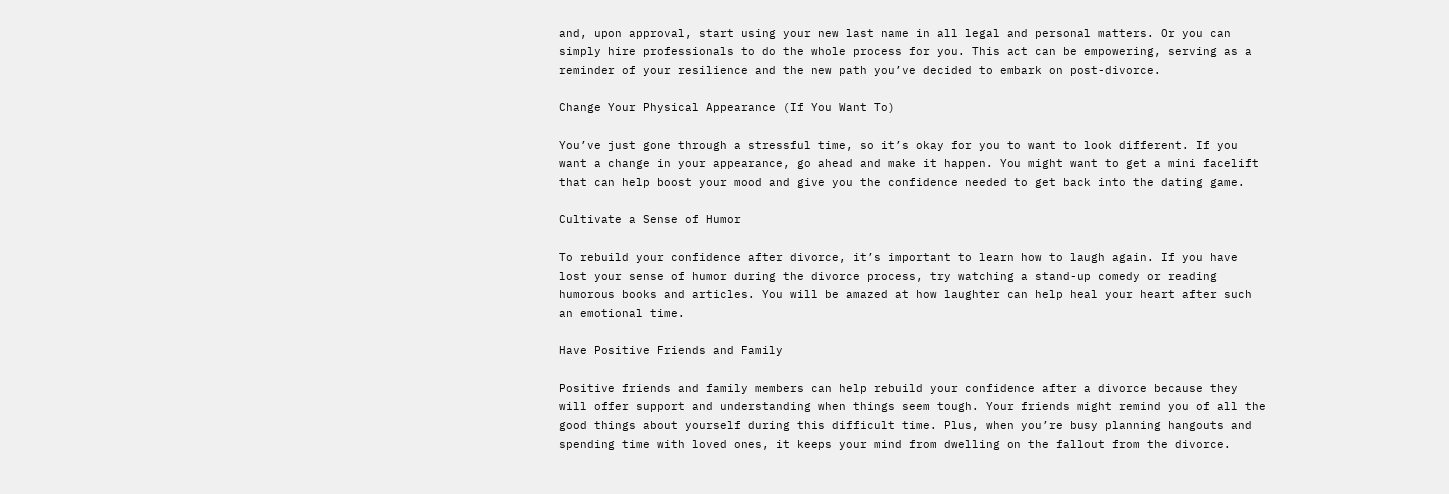and, upon approval, start using your new last name in all legal and personal matters. Or you can simply hire professionals to do the whole process for you. This act can be empowering, serving as a reminder of your resilience and the new path you’ve decided to embark on post-divorce.

Change Your Physical Appearance (If You Want To)

You’ve just gone through a stressful time, so it’s okay for you to want to look different. If you want a change in your appearance, go ahead and make it happen. You might want to get a mini facelift that can help boost your mood and give you the confidence needed to get back into the dating game.

Cultivate a Sense of Humor

To rebuild your confidence after divorce, it’s important to learn how to laugh again. If you have lost your sense of humor during the divorce process, try watching a stand-up comedy or reading humorous books and articles. You will be amazed at how laughter can help heal your heart after such an emotional time.

Have Positive Friends and Family

Positive friends and family members can help rebuild your confidence after a divorce because they will offer support and understanding when things seem tough. Your friends might remind you of all the good things about yourself during this difficult time. Plus, when you’re busy planning hangouts and spending time with loved ones, it keeps your mind from dwelling on the fallout from the divorce.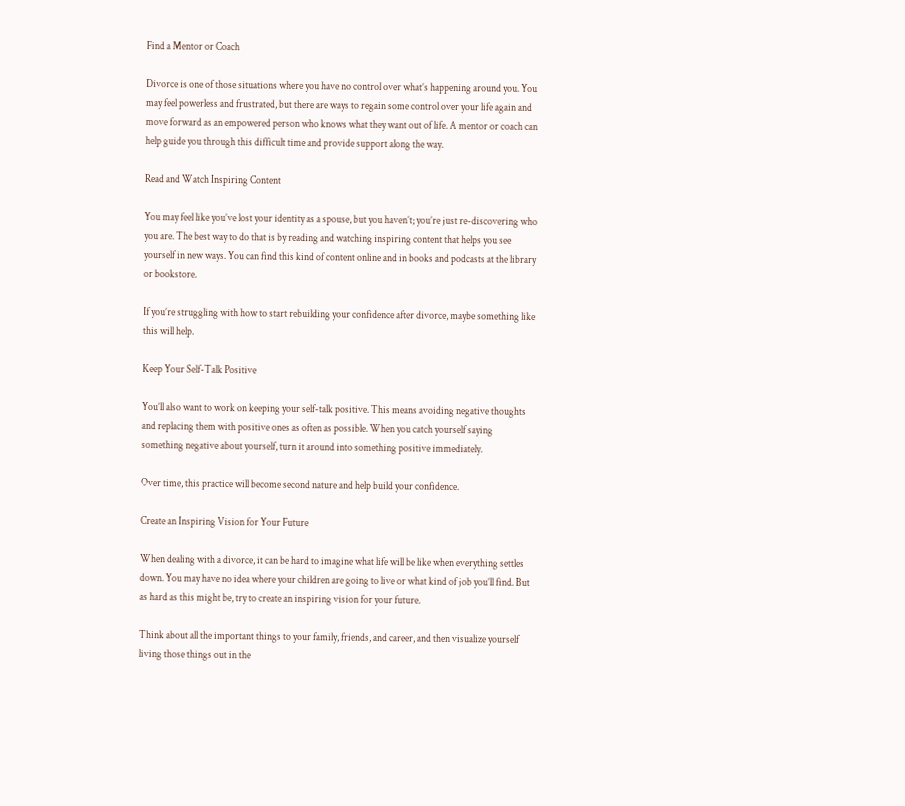Find a Mentor or Coach

Divorce is one of those situations where you have no control over what’s happening around you. You may feel powerless and frustrated, but there are ways to regain some control over your life again and move forward as an empowered person who knows what they want out of life. A mentor or coach can help guide you through this difficult time and provide support along the way.

Read and Watch Inspiring Content

You may feel like you’ve lost your identity as a spouse, but you haven’t; you’re just re-discovering who you are. The best way to do that is by reading and watching inspiring content that helps you see yourself in new ways. You can find this kind of content online and in books and podcasts at the library or bookstore.

If you’re struggling with how to start rebuilding your confidence after divorce, maybe something like this will help.

Keep Your Self-Talk Positive

You’ll also want to work on keeping your self-talk positive. This means avoiding negative thoughts and replacing them with positive ones as often as possible. When you catch yourself saying something negative about yourself, turn it around into something positive immediately.

Over time, this practice will become second nature and help build your confidence.

Create an Inspiring Vision for Your Future

When dealing with a divorce, it can be hard to imagine what life will be like when everything settles down. You may have no idea where your children are going to live or what kind of job you’ll find. But as hard as this might be, try to create an inspiring vision for your future.

Think about all the important things to your family, friends, and career, and then visualize yourself living those things out in the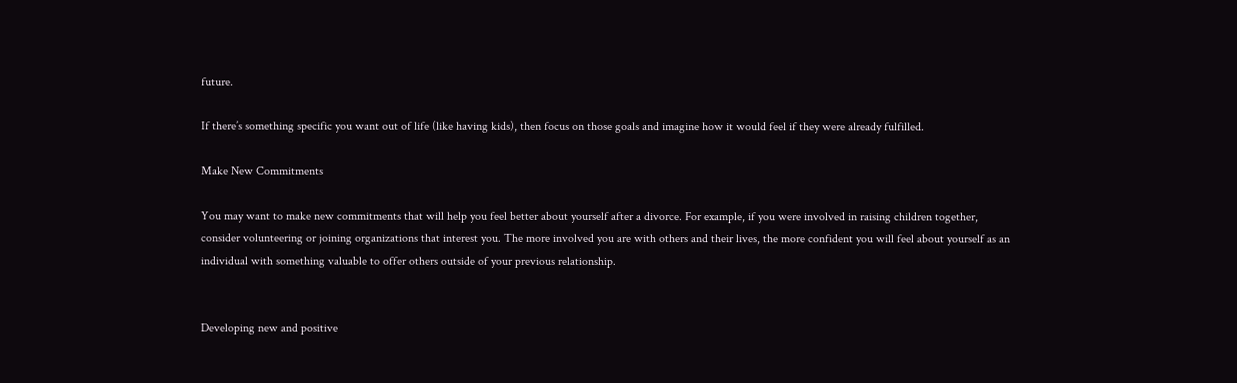future.

If there’s something specific you want out of life (like having kids), then focus on those goals and imagine how it would feel if they were already fulfilled.

Make New Commitments

You may want to make new commitments that will help you feel better about yourself after a divorce. For example, if you were involved in raising children together, consider volunteering or joining organizations that interest you. The more involved you are with others and their lives, the more confident you will feel about yourself as an individual with something valuable to offer others outside of your previous relationship.


Developing new and positive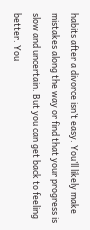habits after a divorce isn’t easy. You’ll likely make mistakes along the way or find that your progress is slow and uncertain. But you can get back to feeling better. You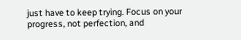just have to keep trying. Focus on your progress, not perfection, and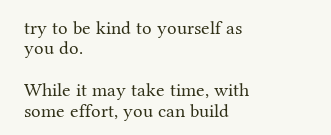try to be kind to yourself as you do.

While it may take time, with some effort, you can build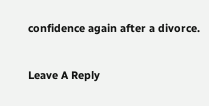confidence again after a divorce.

Leave A Reply